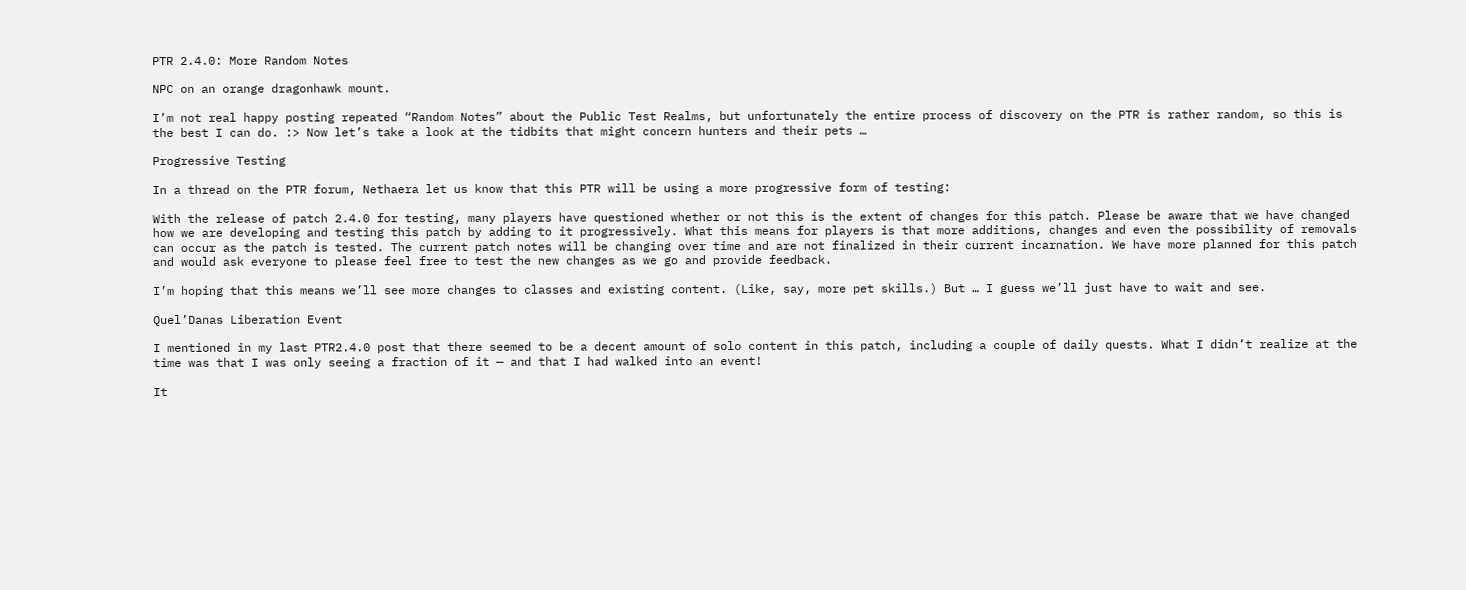PTR 2.4.0: More Random Notes

NPC on an orange dragonhawk mount.

I’m not real happy posting repeated “Random Notes” about the Public Test Realms, but unfortunately the entire process of discovery on the PTR is rather random, so this is the best I can do. :> Now let’s take a look at the tidbits that might concern hunters and their pets …

Progressive Testing

In a thread on the PTR forum, Nethaera let us know that this PTR will be using a more progressive form of testing:

With the release of patch 2.4.0 for testing, many players have questioned whether or not this is the extent of changes for this patch. Please be aware that we have changed how we are developing and testing this patch by adding to it progressively. What this means for players is that more additions, changes and even the possibility of removals can occur as the patch is tested. The current patch notes will be changing over time and are not finalized in their current incarnation. We have more planned for this patch and would ask everyone to please feel free to test the new changes as we go and provide feedback.

I’m hoping that this means we’ll see more changes to classes and existing content. (Like, say, more pet skills.) But … I guess we’ll just have to wait and see.

Quel’Danas Liberation Event

I mentioned in my last PTR2.4.0 post that there seemed to be a decent amount of solo content in this patch, including a couple of daily quests. What I didn’t realize at the time was that I was only seeing a fraction of it — and that I had walked into an event!

It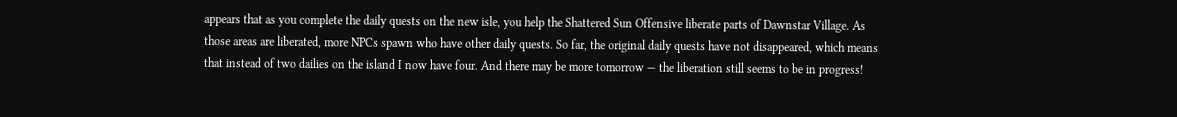appears that as you complete the daily quests on the new isle, you help the Shattered Sun Offensive liberate parts of Dawnstar Village. As those areas are liberated, more NPCs spawn who have other daily quests. So far, the original daily quests have not disappeared, which means that instead of two dailies on the island I now have four. And there may be more tomorrow — the liberation still seems to be in progress!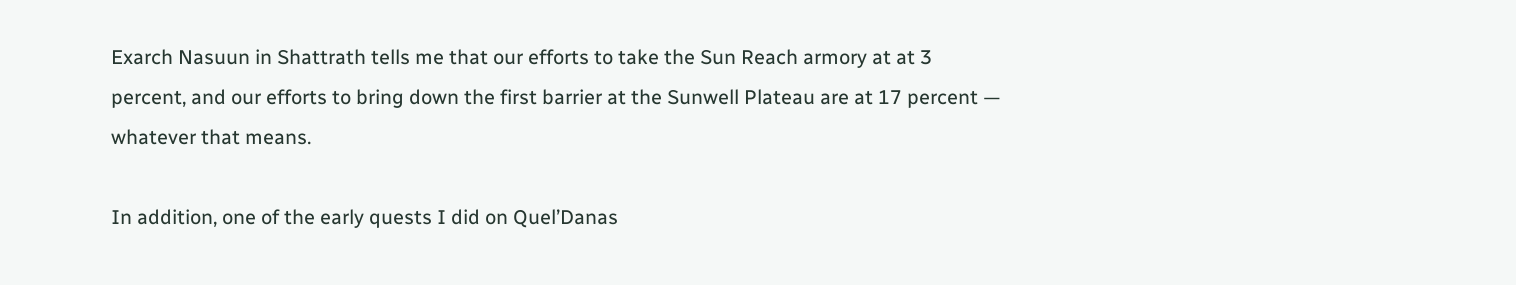Exarch Nasuun in Shattrath tells me that our efforts to take the Sun Reach armory at at 3 percent, and our efforts to bring down the first barrier at the Sunwell Plateau are at 17 percent — whatever that means.

In addition, one of the early quests I did on Quel’Danas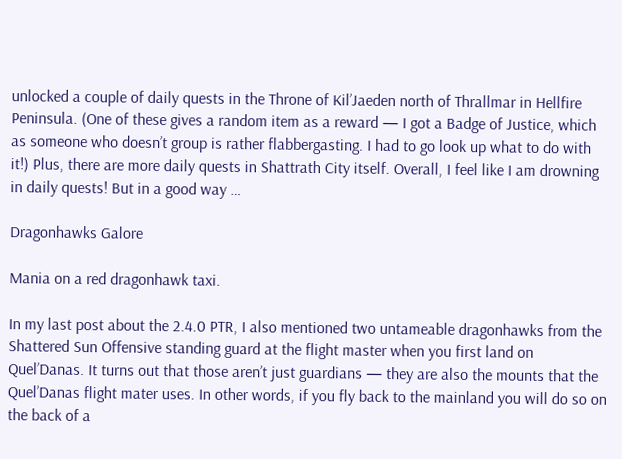unlocked a couple of daily quests in the Throne of Kil’Jaeden north of Thrallmar in Hellfire Peninsula. (One of these gives a random item as a reward — I got a Badge of Justice, which as someone who doesn’t group is rather flabbergasting. I had to go look up what to do with it!) Plus, there are more daily quests in Shattrath City itself. Overall, I feel like I am drowning in daily quests! But in a good way …

Dragonhawks Galore

Mania on a red dragonhawk taxi.

In my last post about the 2.4.0 PTR, I also mentioned two untameable dragonhawks from the Shattered Sun Offensive standing guard at the flight master when you first land on Quel’Danas. It turns out that those aren’t just guardians — they are also the mounts that the Quel’Danas flight mater uses. In other words, if you fly back to the mainland you will do so on the back of a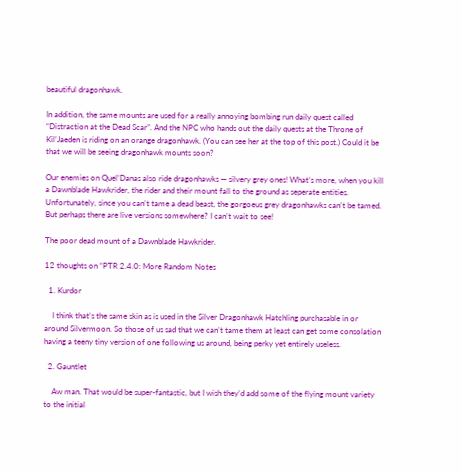beautiful dragonhawk.

In addition, the same mounts are used for a really annoying bombing run daily quest called “Distraction at the Dead Scar”. And the NPC who hands out the daily quests at the Throne of Kil’Jaeden is riding on an orange dragonhawk. (You can see her at the top of this post.) Could it be that we will be seeing dragonhawk mounts soon?

Our enemies on Quel’Danas also ride dragonhawks — silvery grey ones! What’s more, when you kill a Dawnblade Hawkrider, the rider and their mount fall to the ground as seperate entities. Unfortunately, since you can’t tame a dead beast, the gorgoeus grey dragonhawks can’t be tamed. But perhaps there are live versions somewhere? I can’t wait to see!

The poor dead mount of a Dawnblade Hawkrider.

12 thoughts on “PTR 2.4.0: More Random Notes

  1. Kurdor

    I think that’s the same skin as is used in the Silver Dragonhawk Hatchling purchasable in or around Silvermoon. So those of us sad that we can’t tame them at least can get some consolation having a teeny tiny version of one following us around, being perky yet entirely useless.

  2. Gauntlet

    Aw man. That would be super-fantastic, but I wish they’d add some of the flying mount variety to the initial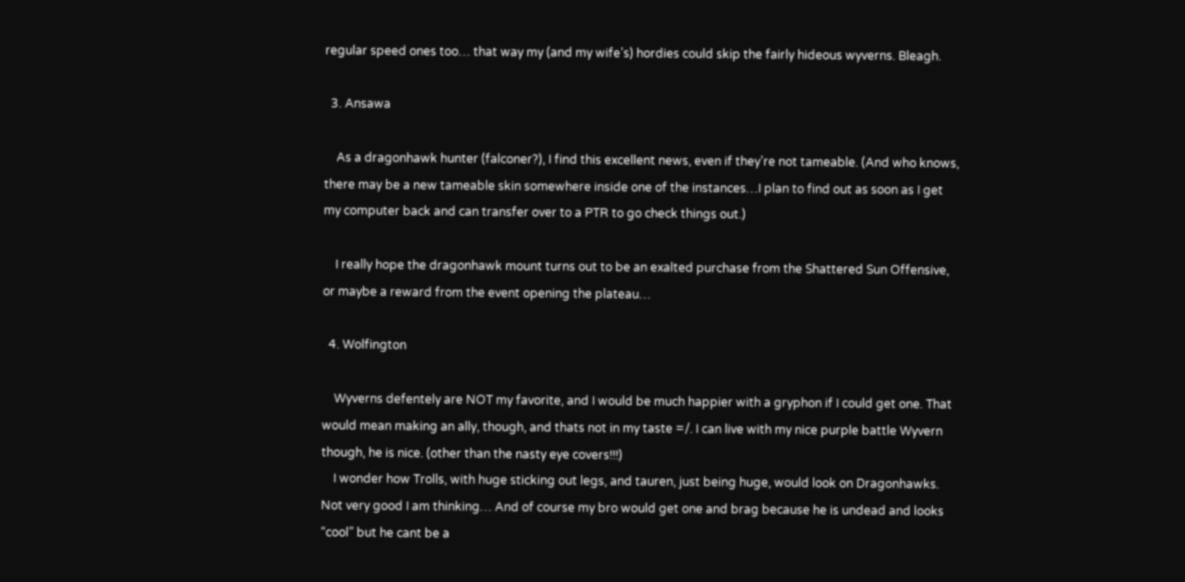regular speed ones too… that way my (and my wife’s) hordies could skip the fairly hideous wyverns. Bleagh.

  3. Ansawa

    As a dragonhawk hunter (falconer?), I find this excellent news, even if they’re not tameable. (And who knows, there may be a new tameable skin somewhere inside one of the instances…I plan to find out as soon as I get my computer back and can transfer over to a PTR to go check things out.)

    I really hope the dragonhawk mount turns out to be an exalted purchase from the Shattered Sun Offensive, or maybe a reward from the event opening the plateau…

  4. Wolfington

    Wyverns defentely are NOT my favorite, and I would be much happier with a gryphon if I could get one. That would mean making an ally, though, and thats not in my taste =/. I can live with my nice purple battle Wyvern though, he is nice. (other than the nasty eye covers!!!)
    I wonder how Trolls, with huge sticking out legs, and tauren, just being huge, would look on Dragonhawks. Not very good I am thinking… And of course my bro would get one and brag because he is undead and looks “cool” but he cant be a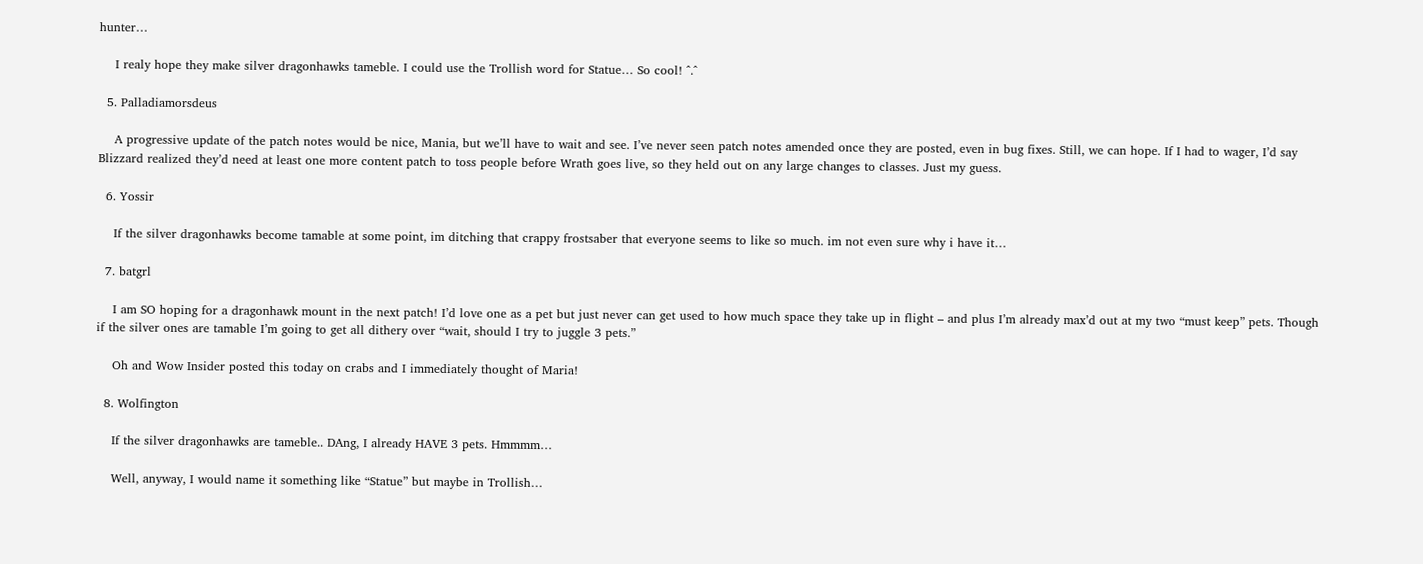hunter…

    I realy hope they make silver dragonhawks tameble. I could use the Trollish word for Statue… So cool! ^.^

  5. Palladiamorsdeus

    A progressive update of the patch notes would be nice, Mania, but we’ll have to wait and see. I’ve never seen patch notes amended once they are posted, even in bug fixes. Still, we can hope. If I had to wager, I’d say Blizzard realized they’d need at least one more content patch to toss people before Wrath goes live, so they held out on any large changes to classes. Just my guess.

  6. Yossir

    If the silver dragonhawks become tamable at some point, im ditching that crappy frostsaber that everyone seems to like so much. im not even sure why i have it…

  7. batgrl

    I am SO hoping for a dragonhawk mount in the next patch! I’d love one as a pet but just never can get used to how much space they take up in flight – and plus I’m already max’d out at my two “must keep” pets. Though if the silver ones are tamable I’m going to get all dithery over “wait, should I try to juggle 3 pets.”

    Oh and Wow Insider posted this today on crabs and I immediately thought of Maria!

  8. Wolfington

    If the silver dragonhawks are tameble.. DAng, I already HAVE 3 pets. Hmmmm…

    Well, anyway, I would name it something like “Statue” but maybe in Trollish…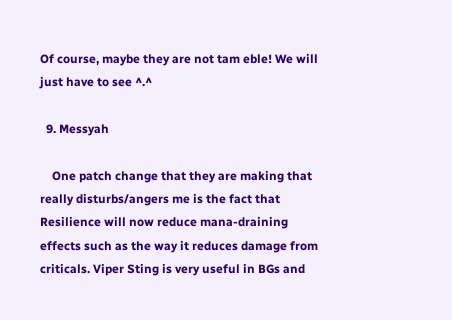Of course, maybe they are not tam eble! We will just have to see ^.^

  9. Messyah

    One patch change that they are making that really disturbs/angers me is the fact that Resilience will now reduce mana-draining effects such as the way it reduces damage from criticals. Viper Sting is very useful in BGs and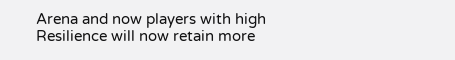Arena and now players with high Resilience will now retain more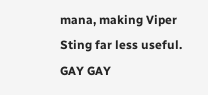mana, making Viper Sting far less useful. GAY GAY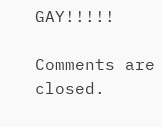GAY!!!!!

Comments are closed.